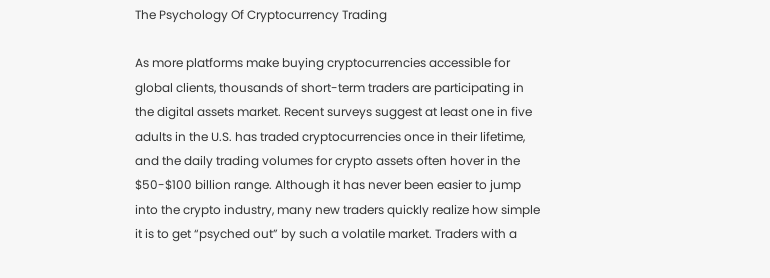The Psychology Of Cryptocurrency Trading

As more platforms make buying cryptocurrencies accessible for global clients, thousands of short-term traders are participating in the digital assets market. Recent surveys suggest at least one in five adults in the U.S. has traded cryptocurrencies once in their lifetime, and the daily trading volumes for crypto assets often hover in the $50-$100 billion range. Although it has never been easier to jump into the crypto industry, many new traders quickly realize how simple it is to get “psyched out” by such a volatile market. Traders with a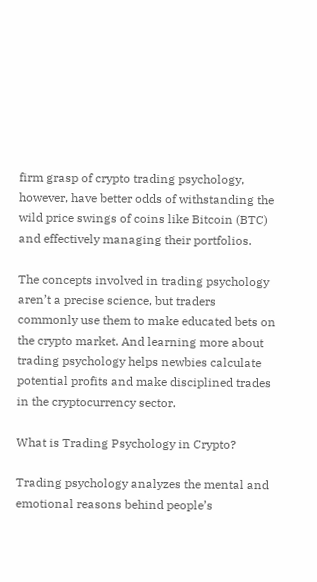firm grasp of crypto trading psychology, however, have better odds of withstanding the wild price swings of coins like Bitcoin (BTC) and effectively managing their portfolios.

The concepts involved in trading psychology aren’t a precise science, but traders commonly use them to make educated bets on the crypto market. And learning more about trading psychology helps newbies calculate potential profits and make disciplined trades in the cryptocurrency sector.

What is Trading Psychology in Crypto?

Trading psychology analyzes the mental and emotional reasons behind people’s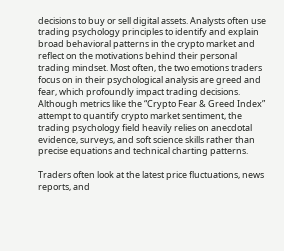decisions to buy or sell digital assets. Analysts often use trading psychology principles to identify and explain broad behavioral patterns in the crypto market and reflect on the motivations behind their personal trading mindset. Most often, the two emotions traders focus on in their psychological analysis are greed and fear, which profoundly impact trading decisions. Although metrics like the “Crypto Fear & Greed Index” attempt to quantify crypto market sentiment, the trading psychology field heavily relies on anecdotal evidence, surveys, and soft science skills rather than precise equations and technical charting patterns.

Traders often look at the latest price fluctuations, news reports, and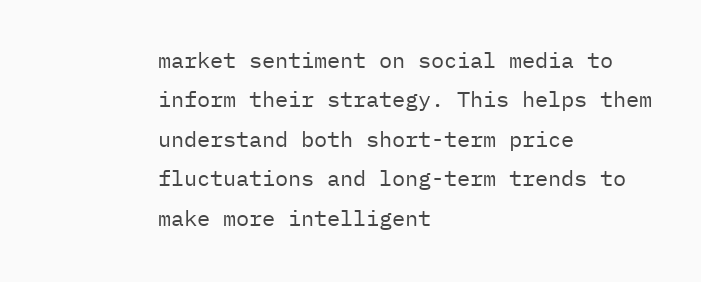market sentiment on social media to inform their strategy. This helps them understand both short-term price fluctuations and long-term trends to make more intelligent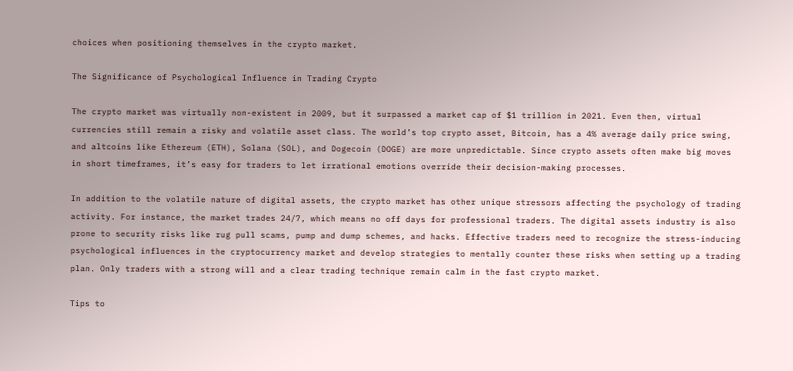choices when positioning themselves in the crypto market.

The Significance of Psychological Influence in Trading Crypto

The crypto market was virtually non-existent in 2009, but it surpassed a market cap of $1 trillion in 2021. Even then, virtual currencies still remain a risky and volatile asset class. The world’s top crypto asset, Bitcoin, has a 4% average daily price swing, and altcoins like Ethereum (ETH), Solana (SOL), and Dogecoin (DOGE) are more unpredictable. Since crypto assets often make big moves in short timeframes, it’s easy for traders to let irrational emotions override their decision-making processes.

In addition to the volatile nature of digital assets, the crypto market has other unique stressors affecting the psychology of trading activity. For instance, the market trades 24/7, which means no off days for professional traders. The digital assets industry is also prone to security risks like rug pull scams, pump and dump schemes, and hacks. Effective traders need to recognize the stress-inducing psychological influences in the cryptocurrency market and develop strategies to mentally counter these risks when setting up a trading plan. Only traders with a strong will and a clear trading technique remain calm in the fast crypto market.

Tips to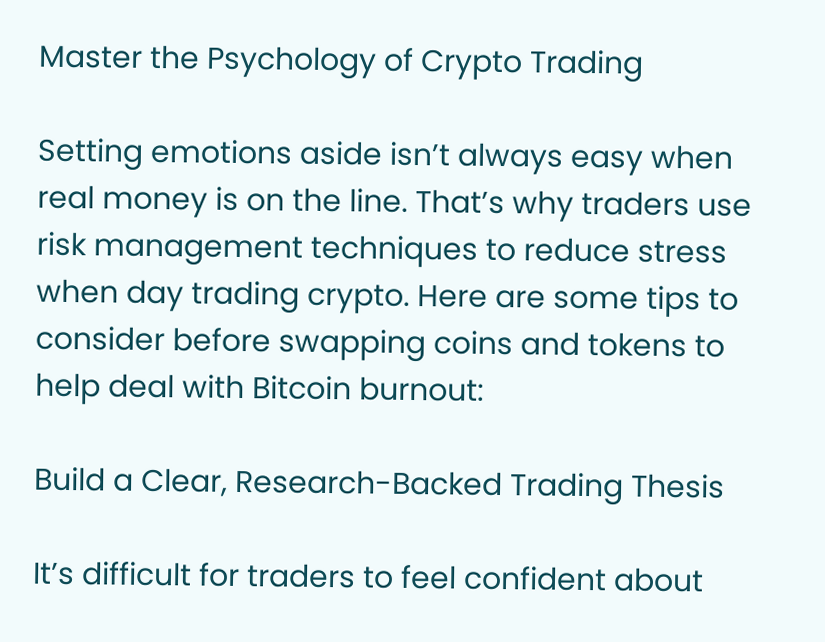Master the Psychology of Crypto Trading

Setting emotions aside isn’t always easy when real money is on the line. That’s why traders use risk management techniques to reduce stress when day trading crypto. Here are some tips to consider before swapping coins and tokens to help deal with Bitcoin burnout:

Build a Clear, Research-Backed Trading Thesis

It’s difficult for traders to feel confident about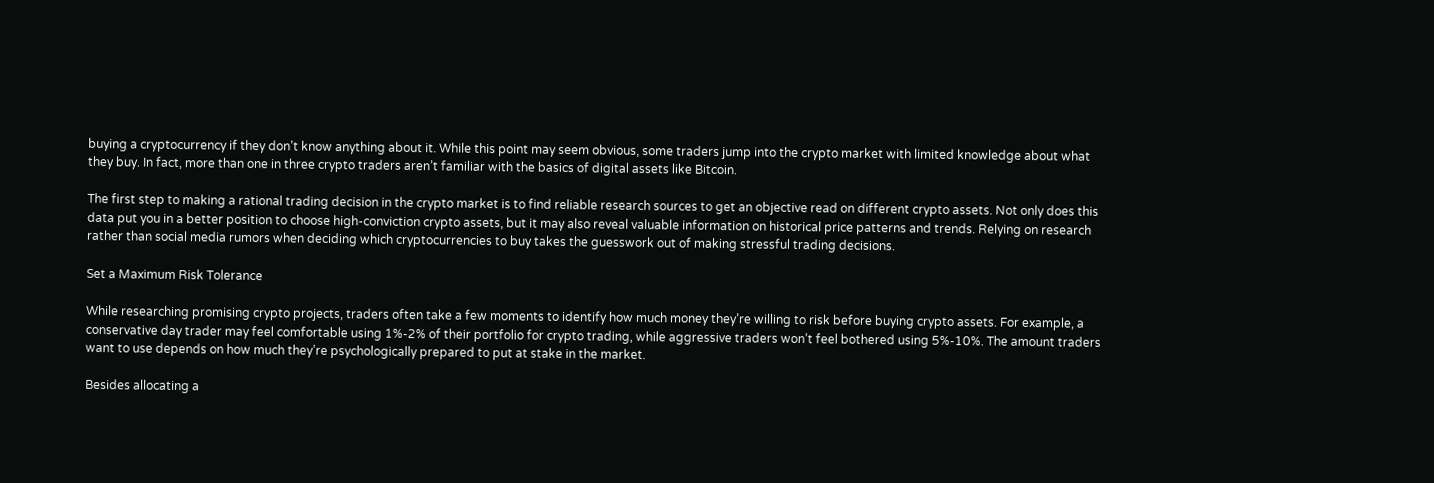buying a cryptocurrency if they don’t know anything about it. While this point may seem obvious, some traders jump into the crypto market with limited knowledge about what they buy. In fact, more than one in three crypto traders aren’t familiar with the basics of digital assets like Bitcoin.

The first step to making a rational trading decision in the crypto market is to find reliable research sources to get an objective read on different crypto assets. Not only does this data put you in a better position to choose high-conviction crypto assets, but it may also reveal valuable information on historical price patterns and trends. Relying on research rather than social media rumors when deciding which cryptocurrencies to buy takes the guesswork out of making stressful trading decisions.

Set a Maximum Risk Tolerance

While researching promising crypto projects, traders often take a few moments to identify how much money they’re willing to risk before buying crypto assets. For example, a conservative day trader may feel comfortable using 1%-2% of their portfolio for crypto trading, while aggressive traders won’t feel bothered using 5%-10%. The amount traders want to use depends on how much they’re psychologically prepared to put at stake in the market.

Besides allocating a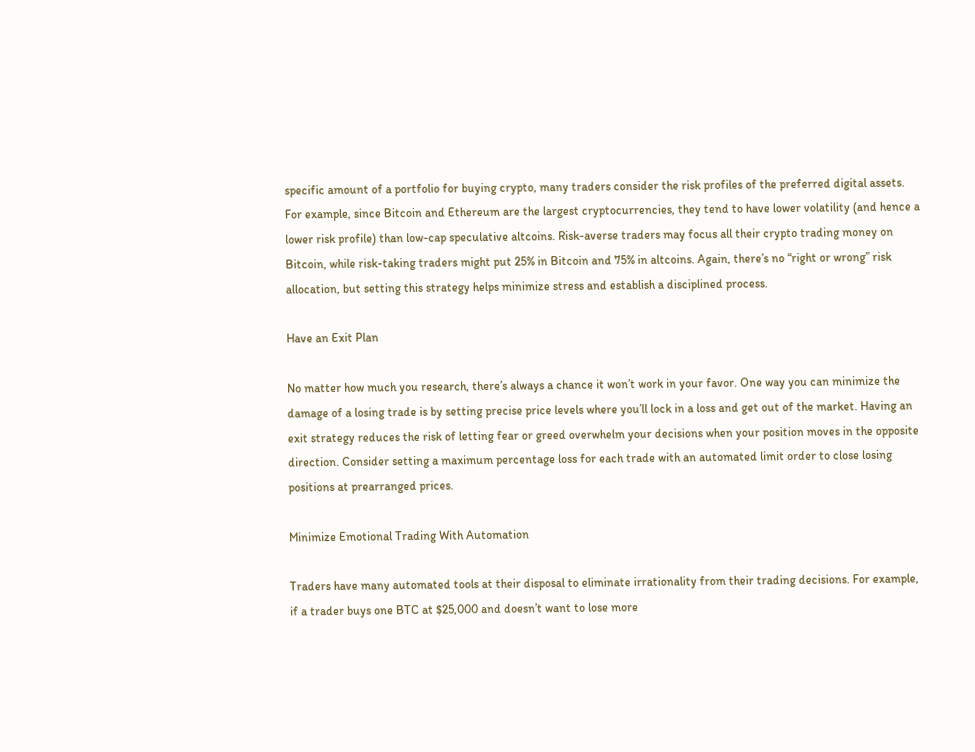specific amount of a portfolio for buying crypto, many traders consider the risk profiles of the preferred digital assets. For example, since Bitcoin and Ethereum are the largest cryptocurrencies, they tend to have lower volatility (and hence a lower risk profile) than low-cap speculative altcoins. Risk-averse traders may focus all their crypto trading money on Bitcoin, while risk-taking traders might put 25% in Bitcoin and 75% in altcoins. Again, there’s no “right or wrong” risk allocation, but setting this strategy helps minimize stress and establish a disciplined process.

Have an Exit Plan

No matter how much you research, there’s always a chance it won’t work in your favor. One way you can minimize the damage of a losing trade is by setting precise price levels where you’ll lock in a loss and get out of the market. Having an exit strategy reduces the risk of letting fear or greed overwhelm your decisions when your position moves in the opposite direction. Consider setting a maximum percentage loss for each trade with an automated limit order to close losing positions at prearranged prices.

Minimize Emotional Trading With Automation

Traders have many automated tools at their disposal to eliminate irrationality from their trading decisions. For example, if a trader buys one BTC at $25,000 and doesn’t want to lose more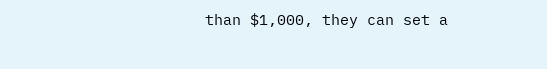than $1,000, they can set a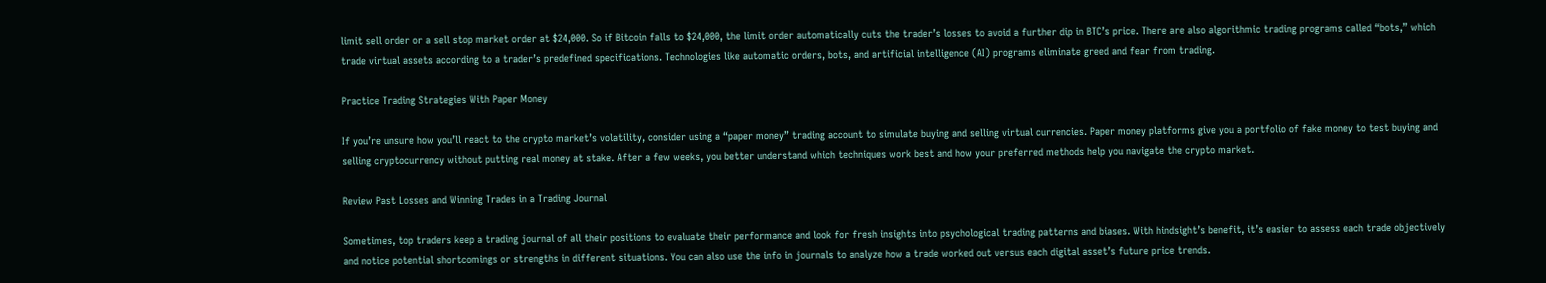limit sell order or a sell stop market order at $24,000. So if Bitcoin falls to $24,000, the limit order automatically cuts the trader’s losses to avoid a further dip in BTC’s price. There are also algorithmic trading programs called “bots,” which trade virtual assets according to a trader’s predefined specifications. Technologies like automatic orders, bots, and artificial intelligence (AI) programs eliminate greed and fear from trading.

Practice Trading Strategies With Paper Money

If you’re unsure how you’ll react to the crypto market’s volatility, consider using a “paper money” trading account to simulate buying and selling virtual currencies. Paper money platforms give you a portfolio of fake money to test buying and selling cryptocurrency without putting real money at stake. After a few weeks, you better understand which techniques work best and how your preferred methods help you navigate the crypto market.

Review Past Losses and Winning Trades in a Trading Journal

Sometimes, top traders keep a trading journal of all their positions to evaluate their performance and look for fresh insights into psychological trading patterns and biases. With hindsight’s benefit, it’s easier to assess each trade objectively and notice potential shortcomings or strengths in different situations. You can also use the info in journals to analyze how a trade worked out versus each digital asset’s future price trends.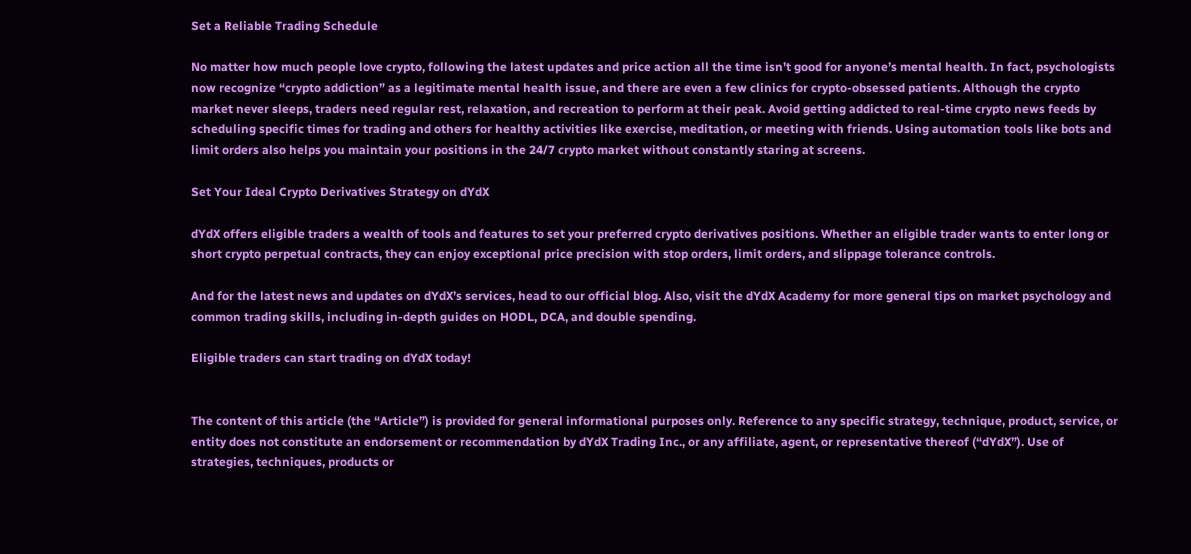Set a Reliable Trading Schedule

No matter how much people love crypto, following the latest updates and price action all the time isn’t good for anyone’s mental health. In fact, psychologists now recognize “crypto addiction” as a legitimate mental health issue, and there are even a few clinics for crypto-obsessed patients. Although the crypto market never sleeps, traders need regular rest, relaxation, and recreation to perform at their peak. Avoid getting addicted to real-time crypto news feeds by scheduling specific times for trading and others for healthy activities like exercise, meditation, or meeting with friends. Using automation tools like bots and limit orders also helps you maintain your positions in the 24/7 crypto market without constantly staring at screens.

Set Your Ideal Crypto Derivatives Strategy on dYdX

dYdX offers eligible traders a wealth of tools and features to set your preferred crypto derivatives positions. Whether an eligible trader wants to enter long or short crypto perpetual contracts, they can enjoy exceptional price precision with stop orders, limit orders, and slippage tolerance controls.

And for the latest news and updates on dYdX’s services, head to our official blog. Also, visit the dYdX Academy for more general tips on market psychology and common trading skills, including in-depth guides on HODL, DCA, and double spending.

Eligible traders can start trading on dYdX today!


The content of this article (the “Article”) is provided for general informational purposes only. Reference to any specific strategy, technique, product, service, or entity does not constitute an endorsement or recommendation by dYdX Trading Inc., or any affiliate, agent, or representative thereof (“dYdX”). Use of strategies, techniques, products or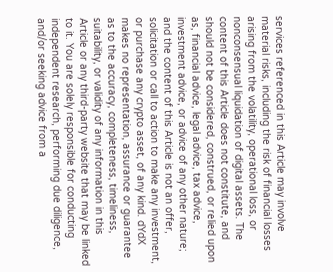services referenced in this Article may involve material risks, including the risk of financial losses arising from the volatility, operational loss, or nonconsensual liquidation of digital assets. The content of this Article does not constitute, and should not be considered, construed, or relied upon as, financial advice, legal advice, tax advice, investment advice, or advice of any other nature; and the content of this Article is not an offer, solicitation or call to action to make any investment, or purchase any crypto asset, of any kind. dYdX makes no representation, assurance or guarantee as to the accuracy, completeness, timeliness, suitability, or validity of any information in this Article or any third-party website that may be linked to it. You are solely responsible for conducting independent research, performing due diligence, and/or seeking advice from a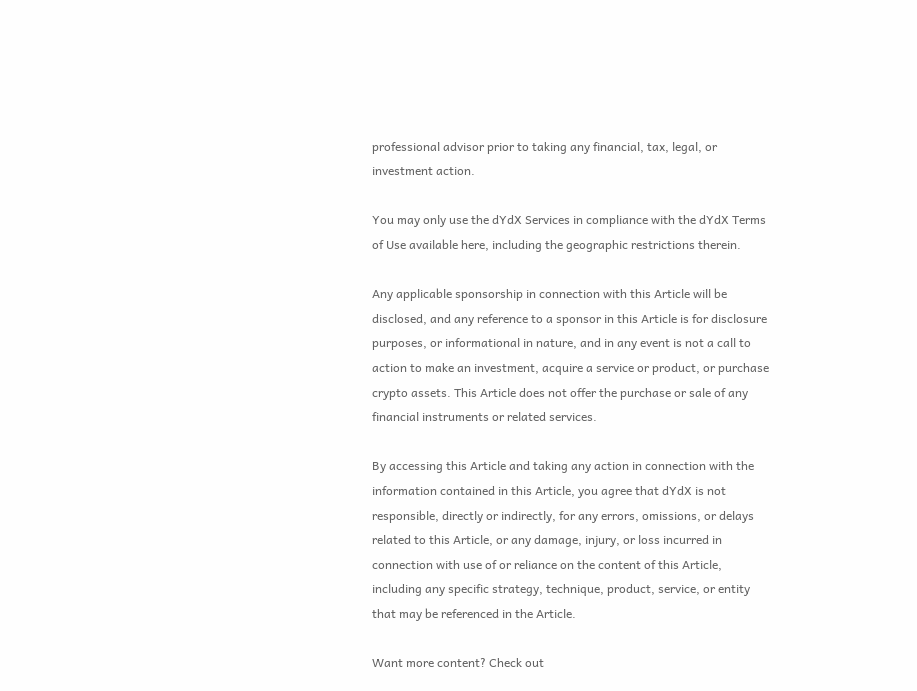professional advisor prior to taking any financial, tax, legal, or investment action.

You may only use the dYdX Services in compliance with the dYdX Terms of Use available here, including the geographic restrictions therein.

Any applicable sponsorship in connection with this Article will be disclosed, and any reference to a sponsor in this Article is for disclosure purposes, or informational in nature, and in any event is not a call to action to make an investment, acquire a service or product, or purchase crypto assets. This Article does not offer the purchase or sale of any financial instruments or related services.

By accessing this Article and taking any action in connection with the information contained in this Article, you agree that dYdX is not responsible, directly or indirectly, for any errors, omissions, or delays related to this Article, or any damage, injury, or loss incurred in connection with use of or reliance on the content of this Article, including any specific strategy, technique, product, service, or entity that may be referenced in the Article.

Want more content? Check out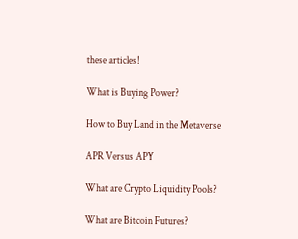these articles!

What is Buying Power?

How to Buy Land in the Metaverse

APR Versus APY

What are Crypto Liquidity Pools?

What are Bitcoin Futures?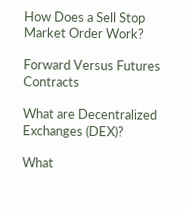How Does a Sell Stop Market Order Work?

Forward Versus Futures Contracts

What are Decentralized Exchanges (DEX)?

What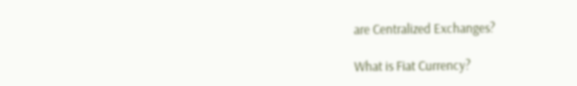are Centralized Exchanges?

What is Fiat Currency?